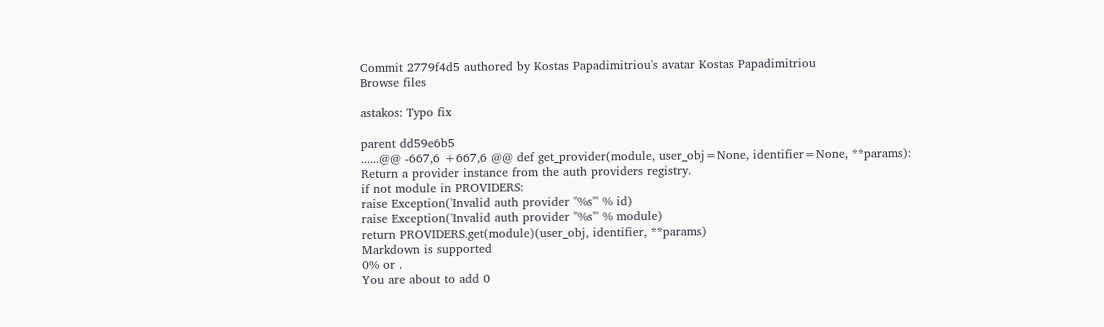Commit 2779f4d5 authored by Kostas Papadimitriou's avatar Kostas Papadimitriou
Browse files

astakos: Typo fix

parent dd59e6b5
......@@ -667,6 +667,6 @@ def get_provider(module, user_obj=None, identifier=None, **params):
Return a provider instance from the auth providers registry.
if not module in PROVIDERS:
raise Exception('Invalid auth provider "%s"' % id)
raise Exception('Invalid auth provider "%s"' % module)
return PROVIDERS.get(module)(user_obj, identifier, **params)
Markdown is supported
0% or .
You are about to add 0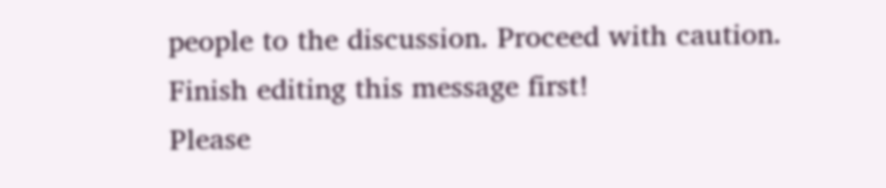people to the discussion. Proceed with caution.
Finish editing this message first!
Please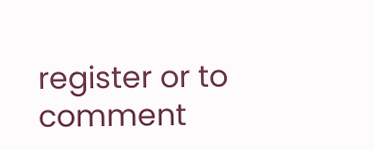register or to comment